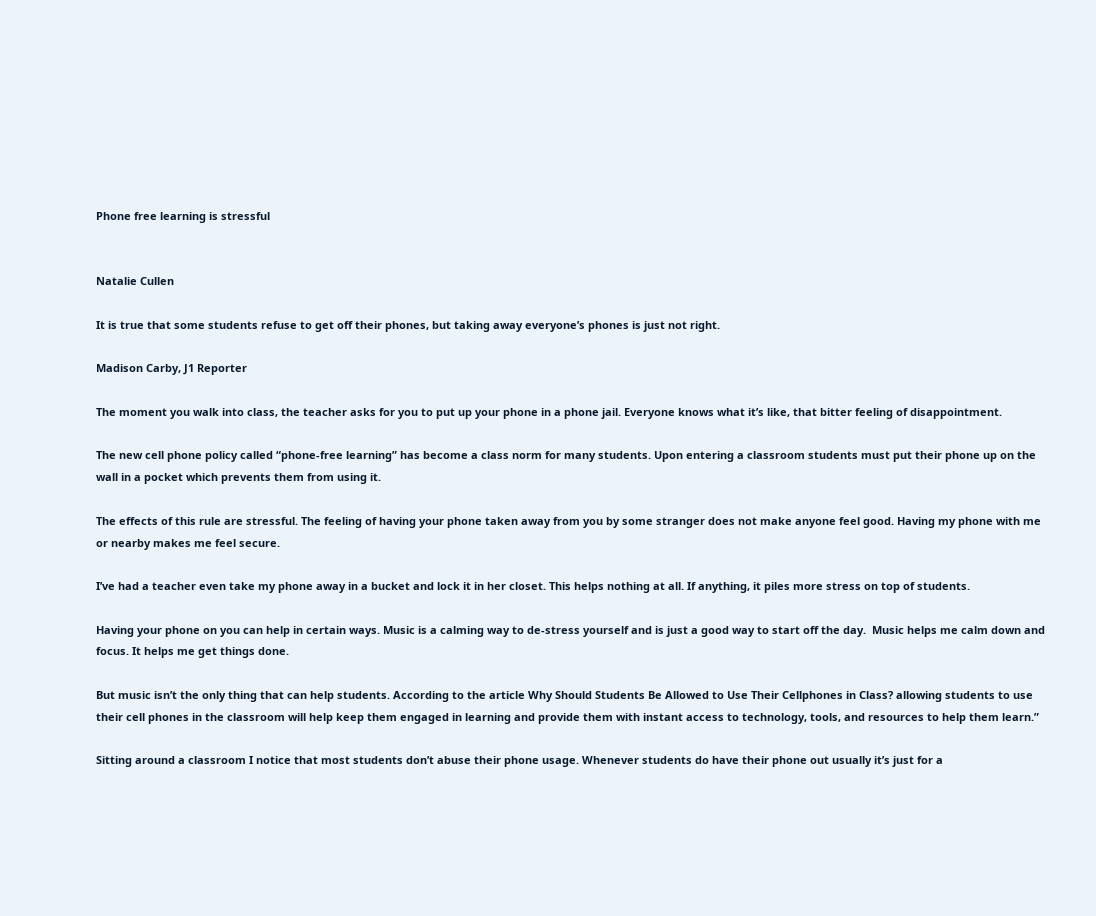Phone free learning is stressful


Natalie Cullen

It is true that some students refuse to get off their phones, but taking away everyone’s phones is just not right.

Madison Carby, J1 Reporter

The moment you walk into class, the teacher asks for you to put up your phone in a phone jail. Everyone knows what it’s like, that bitter feeling of disappointment.

The new cell phone policy called “phone-free learning” has become a class norm for many students. Upon entering a classroom students must put their phone up on the wall in a pocket which prevents them from using it.

The effects of this rule are stressful. The feeling of having your phone taken away from you by some stranger does not make anyone feel good. Having my phone with me or nearby makes me feel secure.

I’ve had a teacher even take my phone away in a bucket and lock it in her closet. This helps nothing at all. If anything, it piles more stress on top of students.

Having your phone on you can help in certain ways. Music is a calming way to de-stress yourself and is just a good way to start off the day.  Music helps me calm down and focus. It helps me get things done.

But music isn’t the only thing that can help students. According to the article Why Should Students Be Allowed to Use Their Cellphones in Class? allowing students to use their cell phones in the classroom will help keep them engaged in learning and provide them with instant access to technology, tools, and resources to help them learn.”

Sitting around a classroom I notice that most students don’t abuse their phone usage. Whenever students do have their phone out usually it’s just for a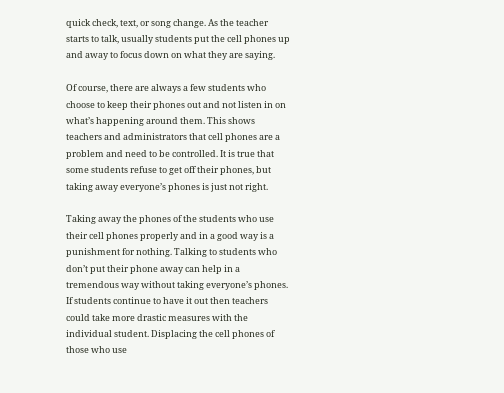quick check, text, or song change. As the teacher starts to talk, usually students put the cell phones up and away to focus down on what they are saying.

Of course, there are always a few students who choose to keep their phones out and not listen in on what’s happening around them. This shows teachers and administrators that cell phones are a problem and need to be controlled. It is true that some students refuse to get off their phones, but taking away everyone’s phones is just not right.

Taking away the phones of the students who use their cell phones properly and in a good way is a punishment for nothing. Talking to students who don’t put their phone away can help in a tremendous way without taking everyone’s phones. If students continue to have it out then teachers could take more drastic measures with the individual student. Displacing the cell phones of those who use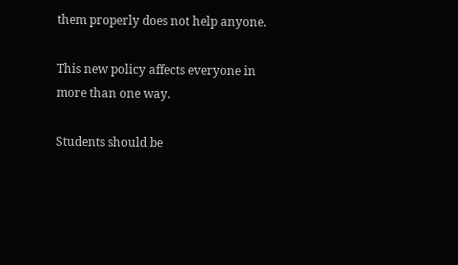them properly does not help anyone.

This new policy affects everyone in more than one way.

Students should be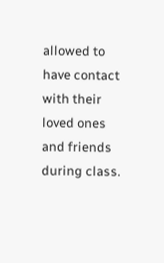allowed to have contact with their loved ones and friends during class.